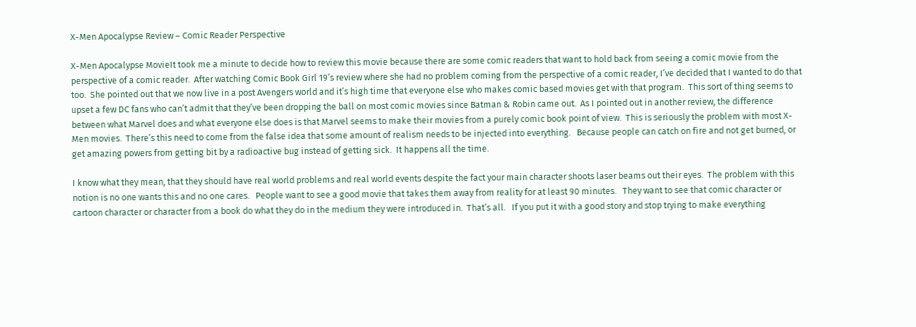X-Men Apocalypse Review – Comic Reader Perspective

X-Men Apocalypse MovieIt took me a minute to decide how to review this movie because there are some comic readers that want to hold back from seeing a comic movie from the perspective of a comic reader.  After watching Comic Book Girl 19’s review where she had no problem coming from the perspective of a comic reader, I’ve decided that I wanted to do that too.  She pointed out that we now live in a post Avengers world and it’s high time that everyone else who makes comic based movies get with that program.  This sort of thing seems to upset a few DC fans who can’t admit that they’ve been dropping the ball on most comic movies since Batman & Robin came out.  As I pointed out in another review, the difference between what Marvel does and what everyone else does is that Marvel seems to make their movies from a purely comic book point of view.  This is seriously the problem with most X-Men movies.  There’s this need to come from the false idea that some amount of realism needs to be injected into everything.   Because people can catch on fire and not get burned, or get amazing powers from getting bit by a radioactive bug instead of getting sick.  It happens all the time.

I know what they mean, that they should have real world problems and real world events despite the fact your main character shoots laser beams out their eyes.  The problem with this notion is no one wants this and no one cares.   People want to see a good movie that takes them away from reality for at least 90 minutes.   They want to see that comic character or cartoon character or character from a book do what they do in the medium they were introduced in.  That’s all.   If you put it with a good story and stop trying to make everything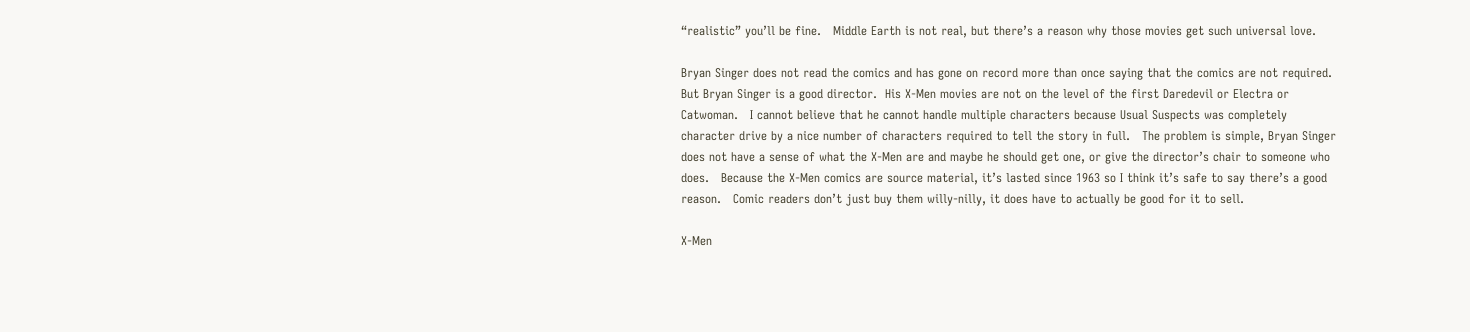“realistic” you’ll be fine.   Middle Earth is not real, but there’s a reason why those movies get such universal love.

Bryan Singer does not read the comics and has gone on record more than once saying that the comics are not required.  But Bryan Singer is a good director.  His X-Men movies are not on the level of the first Daredevil or Electra or Catwoman.   I cannot believe that he cannot handle multiple characters because Usual Suspects was completely character drive by a nice number of characters required to tell the story in full.   The problem is simple, Bryan Singer does not have a sense of what the X-Men are and maybe he should get one, or give the director’s chair to someone who does.   Because the X-Men comics are source material, it’s lasted since 1963 so I think it’s safe to say there’s a good reason.   Comic readers don’t just buy them willy-nilly, it does have to actually be good for it to sell.

X-Men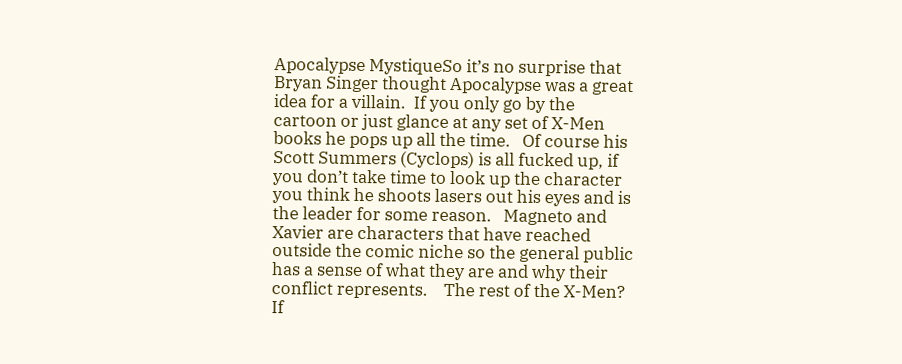Apocalypse MystiqueSo it’s no surprise that Bryan Singer thought Apocalypse was a great idea for a villain.  If you only go by the cartoon or just glance at any set of X-Men books he pops up all the time.   Of course his Scott Summers (Cyclops) is all fucked up, if you don’t take time to look up the character you think he shoots lasers out his eyes and is the leader for some reason.   Magneto and Xavier are characters that have reached outside the comic niche so the general public has a sense of what they are and why their conflict represents.    The rest of the X-Men?  If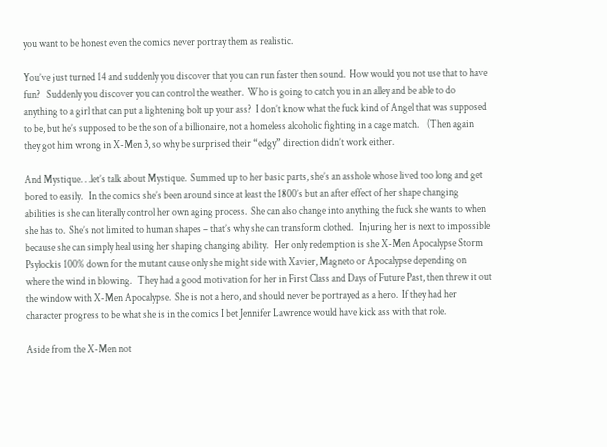you want to be honest even the comics never portray them as realistic.

You’ve just turned 14 and suddenly you discover that you can run faster then sound.  How would you not use that to have fun?   Suddenly you discover you can control the weather.  Who is going to catch you in an alley and be able to do anything to a girl that can put a lightening bolt up your ass?  I don’t know what the fuck kind of Angel that was supposed to be, but he’s supposed to be the son of a billionaire, not a homeless alcoholic fighting in a cage match.    (Then again they got him wrong in X-Men 3, so why be surprised their “edgy” direction didn’t work either.

And Mystique. . .let’s talk about Mystique.  Summed up to her basic parts, she’s an asshole whose lived too long and get bored to easily.   In the comics she’s been around since at least the 1800’s but an after effect of her shape changing abilities is she can literally control her own aging process.  She can also change into anything the fuck she wants to when she has to.  She’s not limited to human shapes – that’s why she can transform clothed.   Injuring her is next to impossible because she can simply heal using her shaping changing ability.   Her only redemption is she X-Men Apocalypse Storm Psylockis 100% down for the mutant cause only she might side with Xavier, Magneto or Apocalypse depending on where the wind in blowing.   They had a good motivation for her in First Class and Days of Future Past, then threw it out the window with X-Men Apocalypse.  She is not a hero, and should never be portrayed as a hero.  If they had her character progress to be what she is in the comics I bet Jennifer Lawrence would have kick ass with that role.

Aside from the X-Men not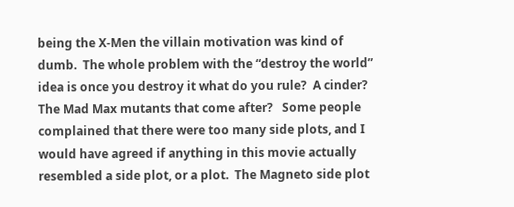being the X-Men the villain motivation was kind of dumb.  The whole problem with the “destroy the world” idea is once you destroy it what do you rule?  A cinder?    The Mad Max mutants that come after?   Some people complained that there were too many side plots, and I would have agreed if anything in this movie actually resembled a side plot, or a plot.  The Magneto side plot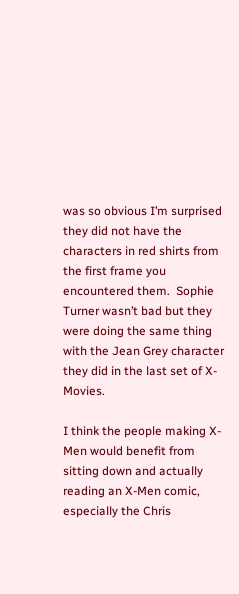was so obvious I’m surprised they did not have the characters in red shirts from the first frame you encountered them.  Sophie Turner wasn’t bad but they were doing the same thing with the Jean Grey character they did in the last set of X-Movies.

I think the people making X-Men would benefit from sitting down and actually reading an X-Men comic, especially the Chris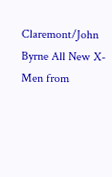Claremont/John Byrne All New X-Men from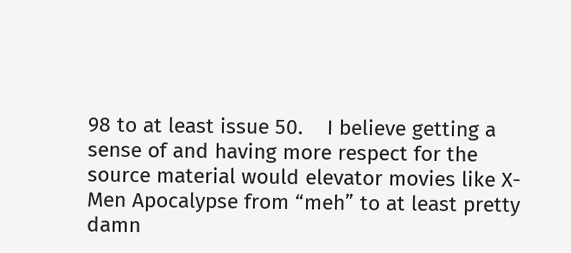98 to at least issue 50.    I believe getting a sense of and having more respect for the source material would elevator movies like X-Men Apocalypse from “meh” to at least pretty damn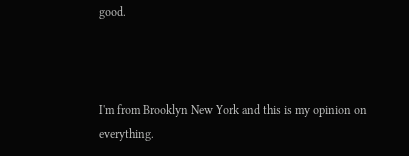good.



I'm from Brooklyn New York and this is my opinion on everything.